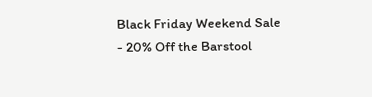Black Friday Weekend Sale - 20% Off the Barstool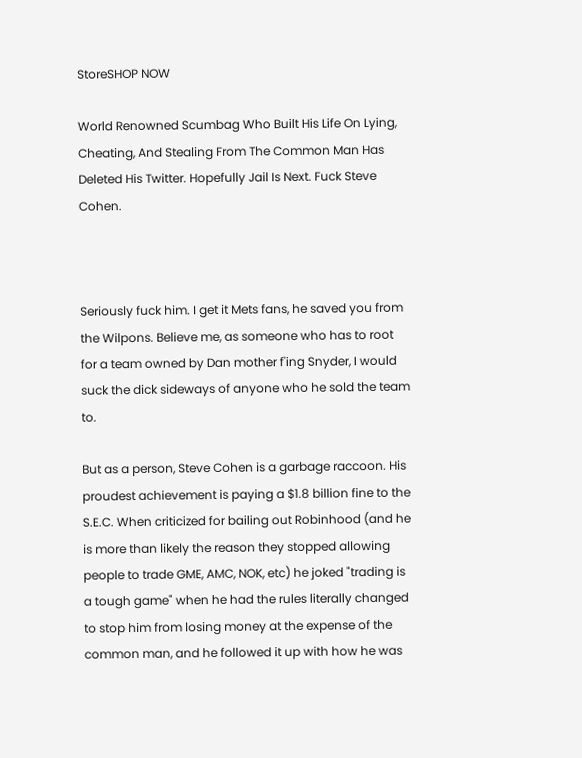StoreSHOP NOW

World Renowned Scumbag Who Built His Life On Lying, Cheating, And Stealing From The Common Man Has Deleted His Twitter. Hopefully Jail Is Next. Fuck Steve Cohen.



Seriously fuck him. I get it Mets fans, he saved you from the Wilpons. Believe me, as someone who has to root for a team owned by Dan mother f'ing Snyder, I would suck the dick sideways of anyone who he sold the team to.

But as a person, Steve Cohen is a garbage raccoon. His proudest achievement is paying a $1.8 billion fine to the S.E.C. When criticized for bailing out Robinhood (and he is more than likely the reason they stopped allowing people to trade GME, AMC, NOK, etc) he joked "trading is a tough game" when he had the rules literally changed to stop him from losing money at the expense of the common man, and he followed it up with how he was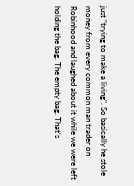just "trying to make a living". So basically he stole money from every common man trader on Robinhood and laughed about it while we were left holding the bag. The empty bag. That's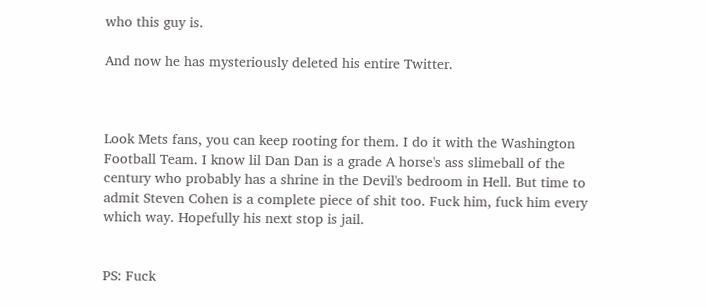who this guy is.

And now he has mysteriously deleted his entire Twitter.



Look Mets fans, you can keep rooting for them. I do it with the Washington Football Team. I know lil Dan Dan is a grade A horse's ass slimeball of the century who probably has a shrine in the Devil's bedroom in Hell. But time to admit Steven Cohen is a complete piece of shit too. Fuck him, fuck him every which way. Hopefully his next stop is jail.


PS: Fuck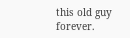this old guy forever.